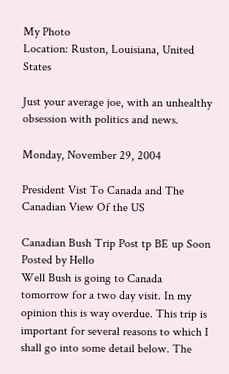My Photo
Location: Ruston, Louisiana, United States

Just your average joe, with an unhealthy obsession with politics and news.

Monday, November 29, 2004

President Vist To Canada and The Canadian View Of the US

Canadian Bush Trip Post tp BE up Soon Posted by Hello
Well Bush is going to Canada tomorrow for a two day visit. In my opinion this is way overdue. This trip is important for several reasons to which I shall go into some detail below. The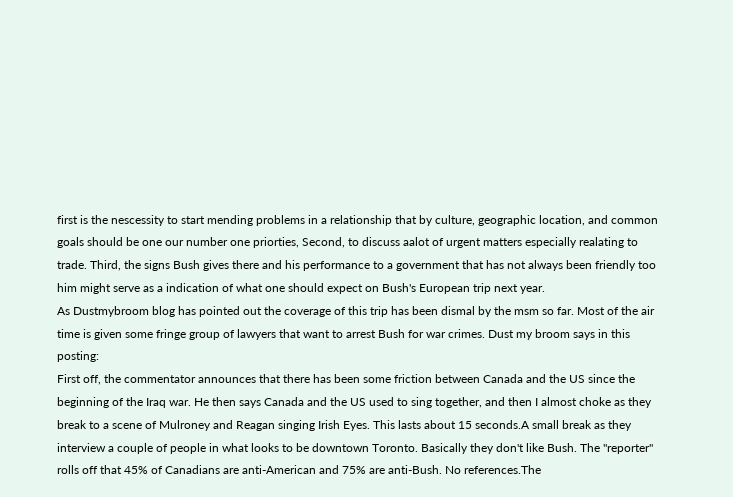first is the nescessity to start mending problems in a relationship that by culture, geographic location, and common goals should be one our number one priorties, Second, to discuss aalot of urgent matters especially realating to trade. Third, the signs Bush gives there and his performance to a government that has not always been friendly too him might serve as a indication of what one should expect on Bush's European trip next year.
As Dustmybroom blog has pointed out the coverage of this trip has been dismal by the msm so far. Most of the air time is given some fringe group of lawyers that want to arrest Bush for war crimes. Dust my broom says in this posting:
First off, the commentator announces that there has been some friction between Canada and the US since the beginning of the Iraq war. He then says Canada and the US used to sing together, and then I almost choke as they break to a scene of Mulroney and Reagan singing Irish Eyes. This lasts about 15 seconds.A small break as they interview a couple of people in what looks to be downtown Toronto. Basically they don't like Bush. The "reporter" rolls off that 45% of Canadians are anti-American and 75% are anti-Bush. No references.The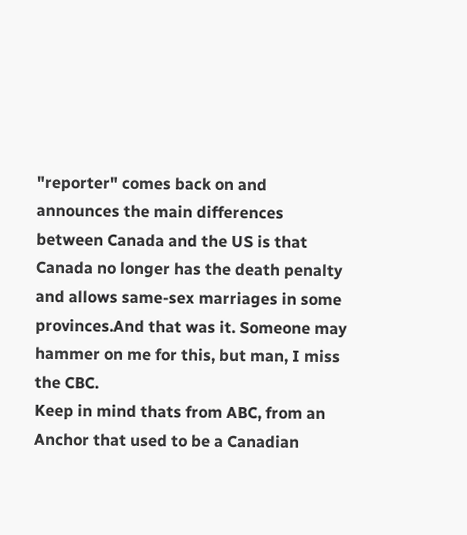"reporter" comes back on and announces the main differences between Canada and the US is that Canada no longer has the death penalty and allows same-sex marriages in some provinces.And that was it. Someone may hammer on me for this, but man, I miss the CBC.
Keep in mind thats from ABC, from an Anchor that used to be a Canadian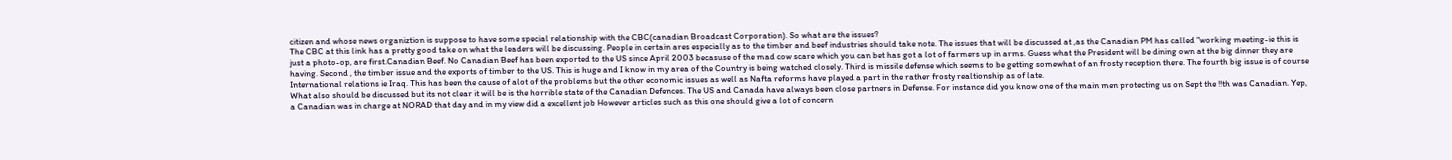citizen and whose news organiztion is suppose to have some special relationship with the CBC(canadian Broadcast Corporation). So what are the issues?
The CBC at this link has a pretty good take on what the leaders will be discussing. People in certain ares especially as to the timber and beef industries should take note. The issues that will be discussed at ,as the Canadian PM has called "working meeting-ie this is just a photo-op, are first.Canadian Beef. No Canadian Beef has been exported to the US since April 2003 becasuse of the mad cow scare which you can bet has got a lot of farmers up in arms. Guess what the President will be dining own at the big dinner they are having. Second , the timber issue and the exports of timber to the US. This is huge and I know in my area of the Country is being watched closely. Third is missile defense which seems to be getting somewhat of an frosty reception there. The fourth big issue is of course International relations ie Iraq. This has been the cause of alot of the problems but the other economic issues as well as Nafta reforms have played a part in the rather frosty realtionship as of late.
What also should be discussed but its not clear it will be is the horrible state of the Canadian Defences. The US and Canada have always been close partners in Defense. For instance did you know one of the main men protecting us on Sept the !!th was Canadian. Yep, a Canadian was in charge at NORAD that day and in my view did a excellent job However articles such as this one should give a lot of concern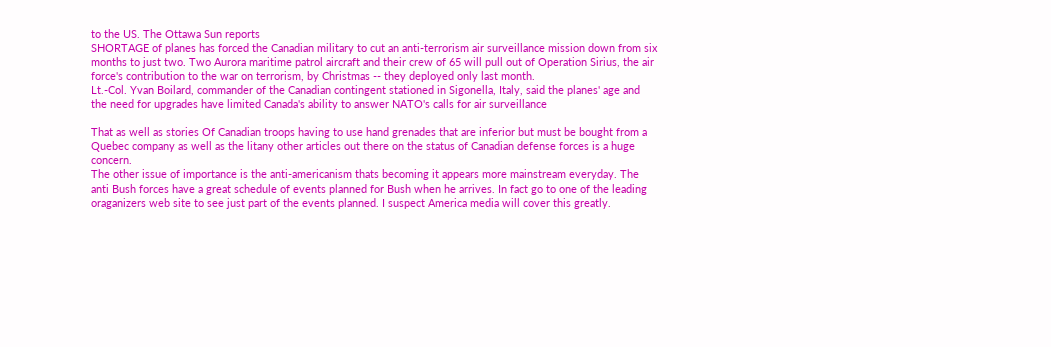to the US. The Ottawa Sun reports
SHORTAGE of planes has forced the Canadian military to cut an anti-terrorism air surveillance mission down from six months to just two. Two Aurora maritime patrol aircraft and their crew of 65 will pull out of Operation Sirius, the air force's contribution to the war on terrorism, by Christmas -- they deployed only last month.
Lt.-Col. Yvan Boilard, commander of the Canadian contingent stationed in Sigonella, Italy, said the planes' age and the need for upgrades have limited Canada's ability to answer NATO's calls for air surveillance

That as well as stories Of Canadian troops having to use hand grenades that are inferior but must be bought from a Quebec company as well as the litany other articles out there on the status of Canadian defense forces is a huge concern.
The other issue of importance is the anti-americanism thats becoming it appears more mainstream everyday. The anti Bush forces have a great schedule of events planned for Bush when he arrives. In fact go to one of the leading oraganizers web site to see just part of the events planned. I suspect America media will cover this greatly.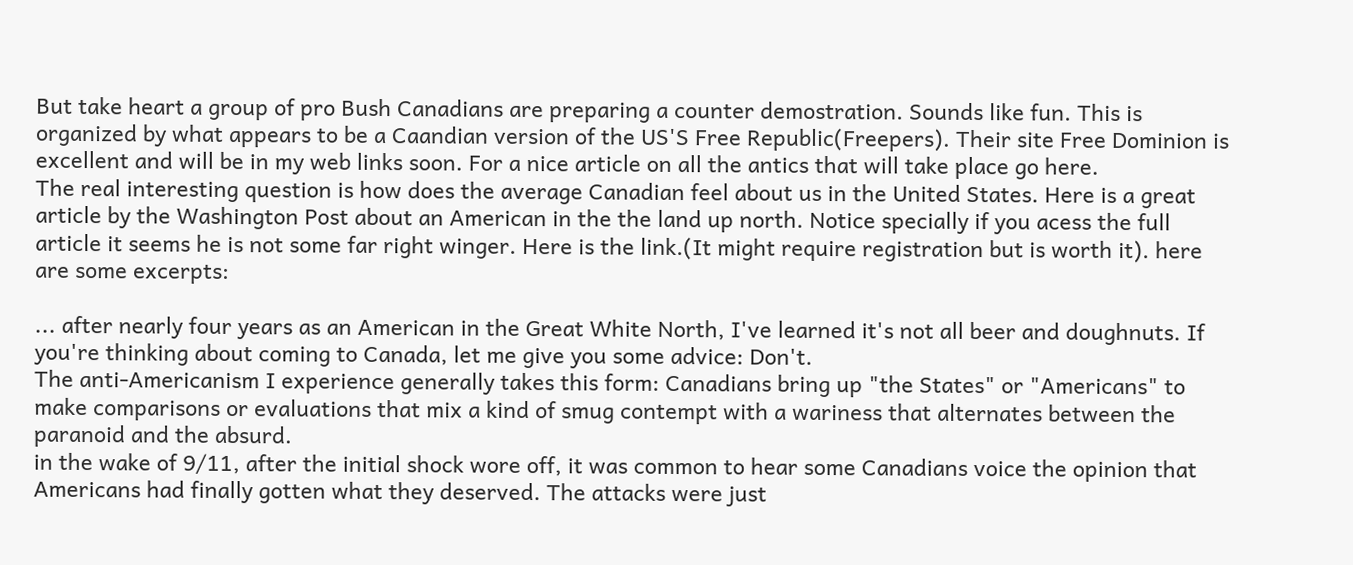But take heart a group of pro Bush Canadians are preparing a counter demostration. Sounds like fun. This is organized by what appears to be a Caandian version of the US'S Free Republic(Freepers). Their site Free Dominion is excellent and will be in my web links soon. For a nice article on all the antics that will take place go here.
The real interesting question is how does the average Canadian feel about us in the United States. Here is a great article by the Washington Post about an American in the the land up north. Notice specially if you acess the full article it seems he is not some far right winger. Here is the link.(It might require registration but is worth it). here are some excerpts:

... after nearly four years as an American in the Great White North, I've learned it's not all beer and doughnuts. If you're thinking about coming to Canada, let me give you some advice: Don't.
The anti-Americanism I experience generally takes this form: Canadians bring up "the States" or "Americans" to make comparisons or evaluations that mix a kind of smug contempt with a wariness that alternates between the paranoid and the absurd.
in the wake of 9/11, after the initial shock wore off, it was common to hear some Canadians voice the opinion that Americans had finally gotten what they deserved. The attacks were just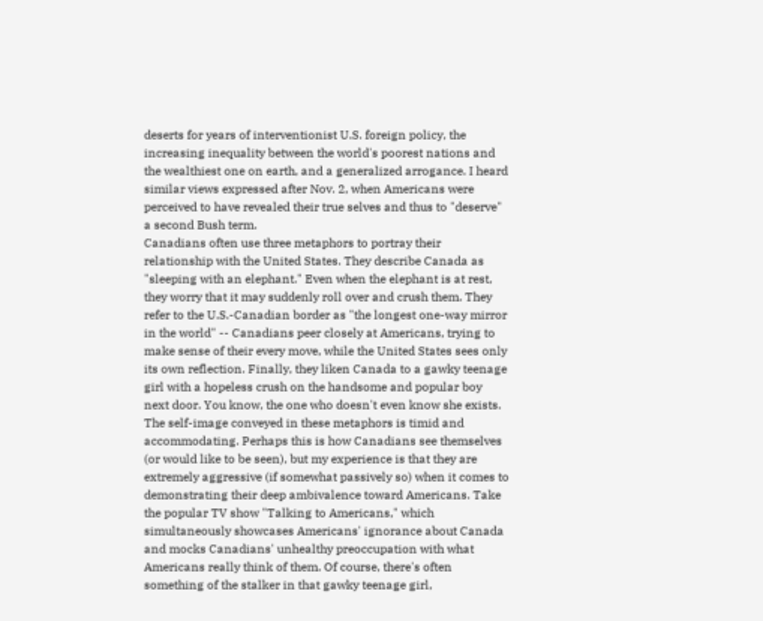deserts for years of interventionist U.S. foreign policy, the increasing inequality between the world's poorest nations and the wealthiest one on earth, and a generalized arrogance. I heard similar views expressed after Nov. 2, when Americans were perceived to have revealed their true selves and thus to "deserve" a second Bush term.
Canadians often use three metaphors to portray their relationship with the United States. They describe Canada as "sleeping with an elephant." Even when the elephant is at rest, they worry that it may suddenly roll over and crush them. They refer to the U.S.-Canadian border as "the longest one-way mirror in the world" -- Canadians peer closely at Americans, trying to make sense of their every move, while the United States sees only its own reflection. Finally, they liken Canada to a gawky teenage girl with a hopeless crush on the handsome and popular boy next door. You know, the one who doesn't even know she exists.
The self-image conveyed in these metaphors is timid and accommodating. Perhaps this is how Canadians see themselves (or would like to be seen), but my experience is that they are extremely aggressive (if somewhat passively so) when it comes to demonstrating their deep ambivalence toward Americans. Take the popular TV show "Talking to Americans," which simultaneously showcases Americans' ignorance about Canada and mocks Canadians' unhealthy preoccupation with what Americans really think of them. Of course, there's often something of the stalker in that gawky teenage girl,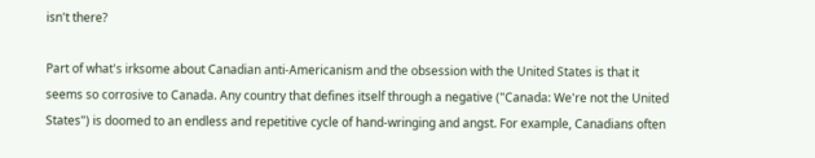isn't there?

Part of what's irksome about Canadian anti-Americanism and the obsession with the United States is that it seems so corrosive to Canada. Any country that defines itself through a negative ("Canada: We're not the United States") is doomed to an endless and repetitive cycle of hand-wringing and angst. For example, Canadians often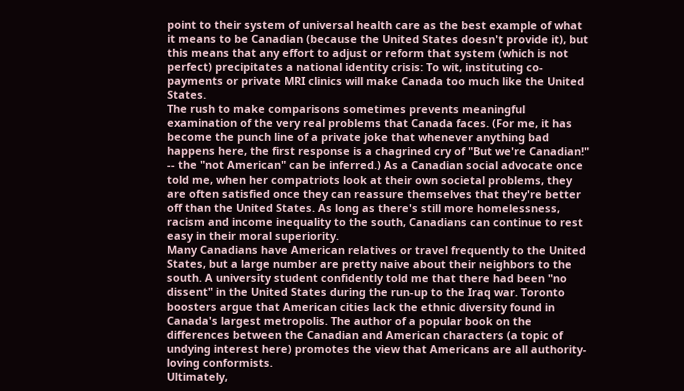point to their system of universal health care as the best example of what it means to be Canadian (because the United States doesn't provide it), but this means that any effort to adjust or reform that system (which is not perfect) precipitates a national identity crisis: To wit, instituting co-payments or private MRI clinics will make Canada too much like the United States.
The rush to make comparisons sometimes prevents meaningful examination of the very real problems that Canada faces. (For me, it has become the punch line of a private joke that whenever anything bad happens here, the first response is a chagrined cry of "But we're Canadian!" -- the "not American" can be inferred.) As a Canadian social advocate once told me, when her compatriots look at their own societal problems, they are often satisfied once they can reassure themselves that they're better off than the United States. As long as there's still more homelessness, racism and income inequality to the south, Canadians can continue to rest easy in their moral superiority.
Many Canadians have American relatives or travel frequently to the United States, but a large number are pretty naive about their neighbors to the south. A university student confidently told me that there had been "no dissent" in the United States during the run-up to the Iraq war. Toronto boosters argue that American cities lack the ethnic diversity found in Canada's largest metropolis. The author of a popular book on the differences between the Canadian and American characters (a topic of undying interest here) promotes the view that Americans are all authority-loving conformists.
Ultimately,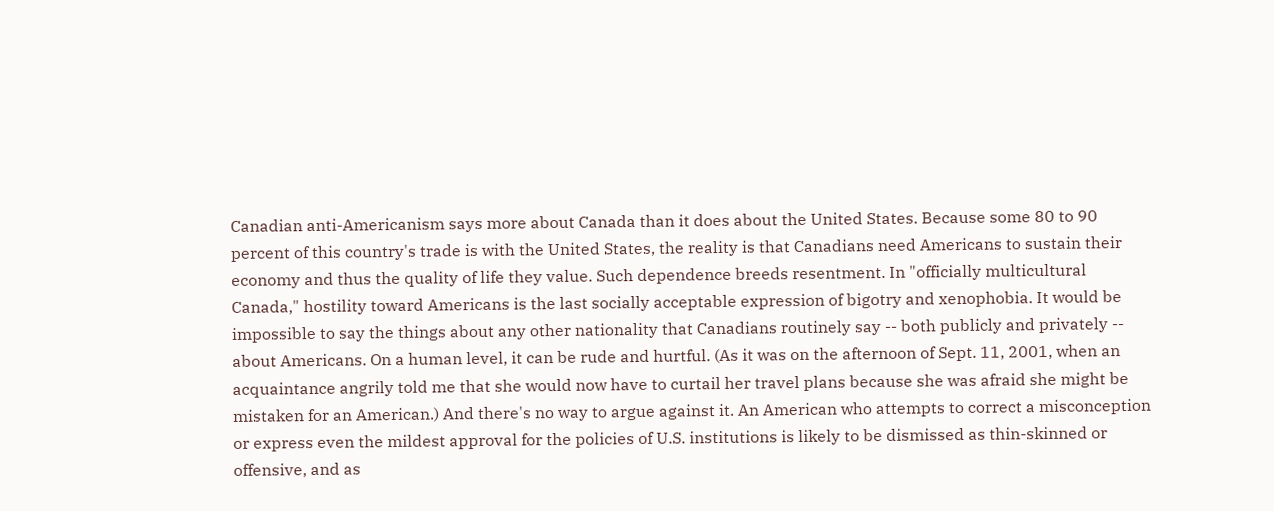Canadian anti-Americanism says more about Canada than it does about the United States. Because some 80 to 90 percent of this country's trade is with the United States, the reality is that Canadians need Americans to sustain their economy and thus the quality of life they value. Such dependence breeds resentment. In "officially multicultural Canada," hostility toward Americans is the last socially acceptable expression of bigotry and xenophobia. It would be impossible to say the things about any other nationality that Canadians routinely say -- both publicly and privately -- about Americans. On a human level, it can be rude and hurtful. (As it was on the afternoon of Sept. 11, 2001, when an acquaintance angrily told me that she would now have to curtail her travel plans because she was afraid she might be mistaken for an American.) And there's no way to argue against it. An American who attempts to correct a misconception or express even the mildest approval for the policies of U.S. institutions is likely to be dismissed as thin-skinned or offensive, and as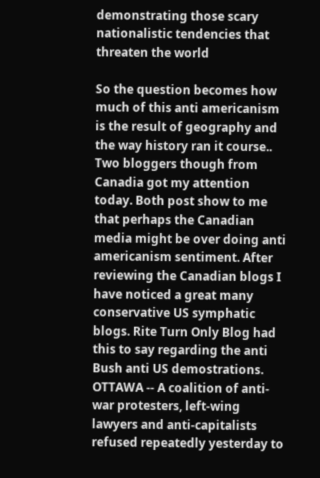demonstrating those scary nationalistic tendencies that threaten the world

So the question becomes how much of this anti americanism is the result of geography and the way history ran it course.. Two bloggers though from Canadia got my attention today. Both post show to me that perhaps the Canadian media might be over doing anti americanism sentiment. After reviewing the Canadian blogs I have noticed a great many conservative US symphatic blogs. Rite Turn Only Blog had this to say regarding the anti Bush anti US demostrations.
OTTAWA -- A coalition of anti-war protesters, left-wing lawyers and anti-capitalists refused repeatedly yesterday to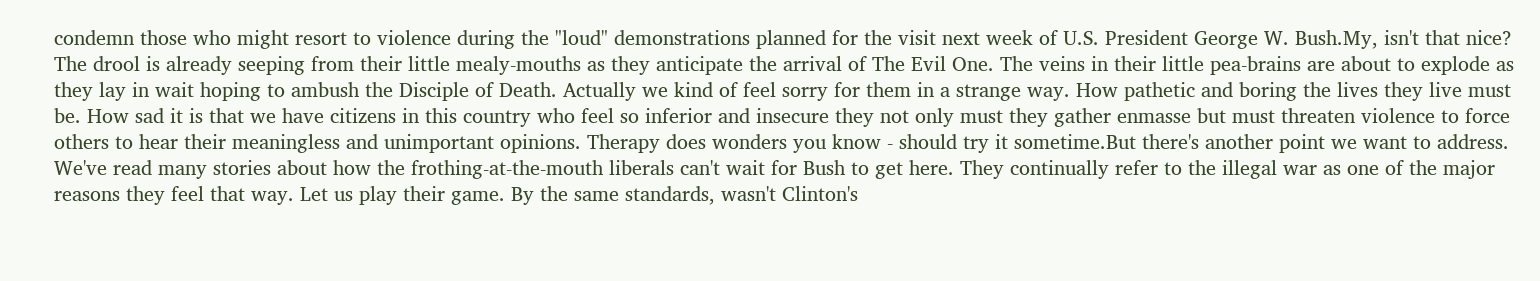condemn those who might resort to violence during the "loud" demonstrations planned for the visit next week of U.S. President George W. Bush.My, isn't that nice? The drool is already seeping from their little mealy-mouths as they anticipate the arrival of The Evil One. The veins in their little pea-brains are about to explode as they lay in wait hoping to ambush the Disciple of Death. Actually we kind of feel sorry for them in a strange way. How pathetic and boring the lives they live must be. How sad it is that we have citizens in this country who feel so inferior and insecure they not only must they gather enmasse but must threaten violence to force others to hear their meaningless and unimportant opinions. Therapy does wonders you know - should try it sometime.But there's another point we want to address. We've read many stories about how the frothing-at-the-mouth liberals can't wait for Bush to get here. They continually refer to the illegal war as one of the major reasons they feel that way. Let us play their game. By the same standards, wasn't Clinton's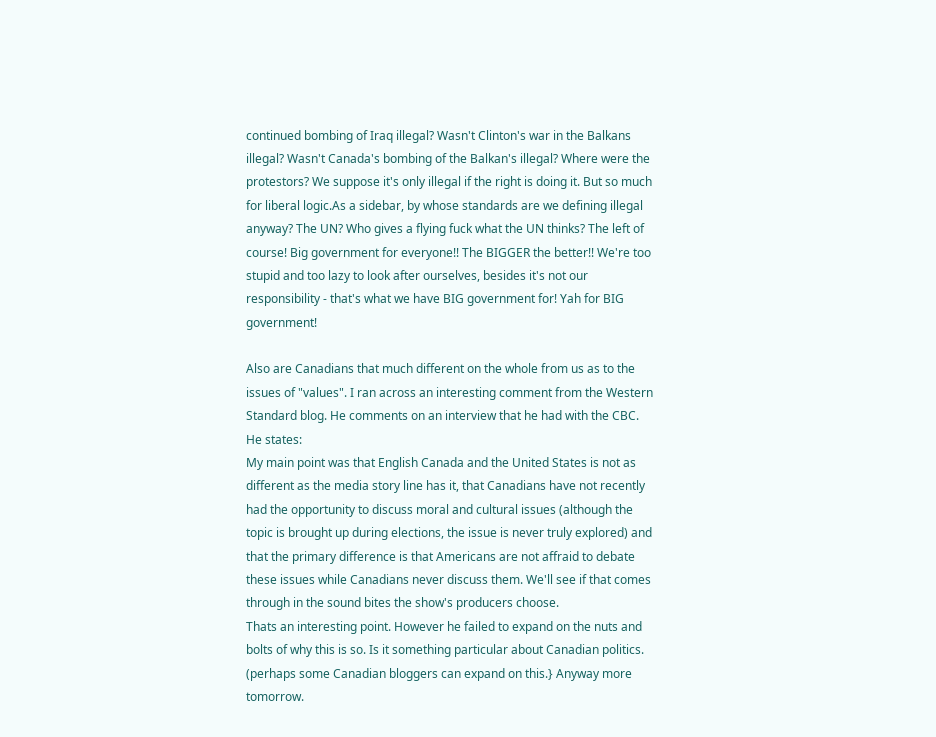continued bombing of Iraq illegal? Wasn't Clinton's war in the Balkans illegal? Wasn't Canada's bombing of the Balkan's illegal? Where were the protestors? We suppose it's only illegal if the right is doing it. But so much for liberal logic.As a sidebar, by whose standards are we defining illegal anyway? The UN? Who gives a flying fuck what the UN thinks? The left of course! Big government for everyone!! The BIGGER the better!! We're too stupid and too lazy to look after ourselves, besides it's not our responsibility - that's what we have BIG government for! Yah for BIG government!

Also are Canadians that much different on the whole from us as to the issues of "values". I ran across an interesting comment from the Western Standard blog. He comments on an interview that he had with the CBC. He states:
My main point was that English Canada and the United States is not as different as the media story line has it, that Canadians have not recently had the opportunity to discuss moral and cultural issues (although the topic is brought up during elections, the issue is never truly explored) and that the primary difference is that Americans are not affraid to debate these issues while Canadians never discuss them. We'll see if that comes through in the sound bites the show's producers choose.
Thats an interesting point. However he failed to expand on the nuts and bolts of why this is so. Is it something particular about Canadian politics. (perhaps some Canadian bloggers can expand on this.} Anyway more tomorrow.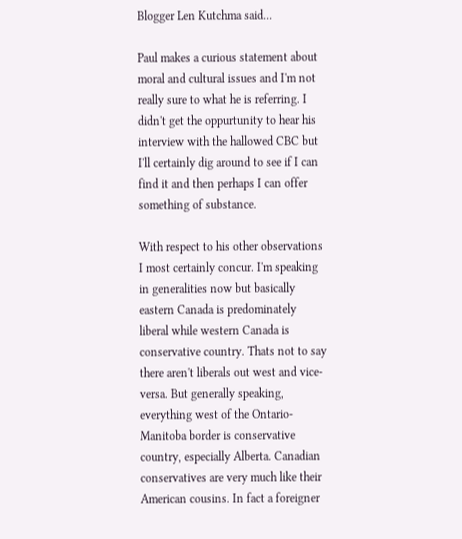Blogger Len Kutchma said...

Paul makes a curious statement about moral and cultural issues and I'm not really sure to what he is referring. I didn't get the oppurtunity to hear his interview with the hallowed CBC but I'll certainly dig around to see if I can find it and then perhaps I can offer something of substance.

With respect to his other observations I most certainly concur. I'm speaking in generalities now but basically eastern Canada is predominately liberal while western Canada is conservative country. Thats not to say there aren't liberals out west and vice-versa. But generally speaking, everything west of the Ontario-Manitoba border is conservative country, especially Alberta. Canadian conservatives are very much like their American cousins. In fact a foreigner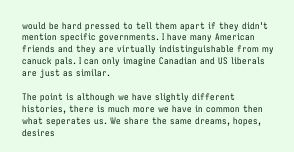would be hard pressed to tell them apart if they didn't mention specific governments. I have many American friends and they are virtually indistinguishable from my canuck pals. I can only imagine Canadian and US liberals are just as similar.

The point is although we have slightly different histories, there is much more we have in common then what seperates us. We share the same dreams, hopes, desires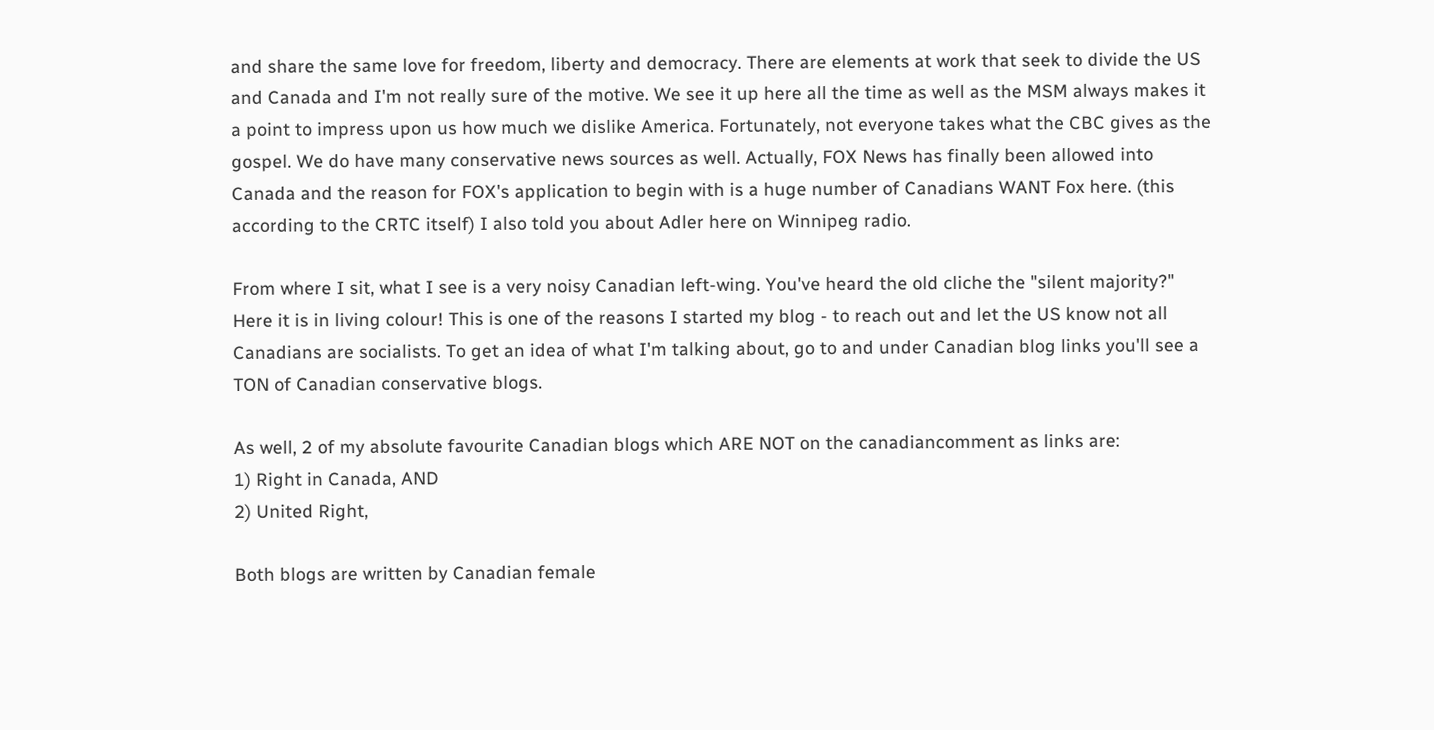and share the same love for freedom, liberty and democracy. There are elements at work that seek to divide the US and Canada and I'm not really sure of the motive. We see it up here all the time as well as the MSM always makes it a point to impress upon us how much we dislike America. Fortunately, not everyone takes what the CBC gives as the gospel. We do have many conservative news sources as well. Actually, FOX News has finally been allowed into Canada and the reason for FOX's application to begin with is a huge number of Canadians WANT Fox here. (this according to the CRTC itself) I also told you about Adler here on Winnipeg radio.

From where I sit, what I see is a very noisy Canadian left-wing. You've heard the old cliche the "silent majority?" Here it is in living colour! This is one of the reasons I started my blog - to reach out and let the US know not all Canadians are socialists. To get an idea of what I'm talking about, go to and under Canadian blog links you'll see a TON of Canadian conservative blogs.

As well, 2 of my absolute favourite Canadian blogs which ARE NOT on the canadiancomment as links are:
1) Right in Canada, AND
2) United Right,

Both blogs are written by Canadian female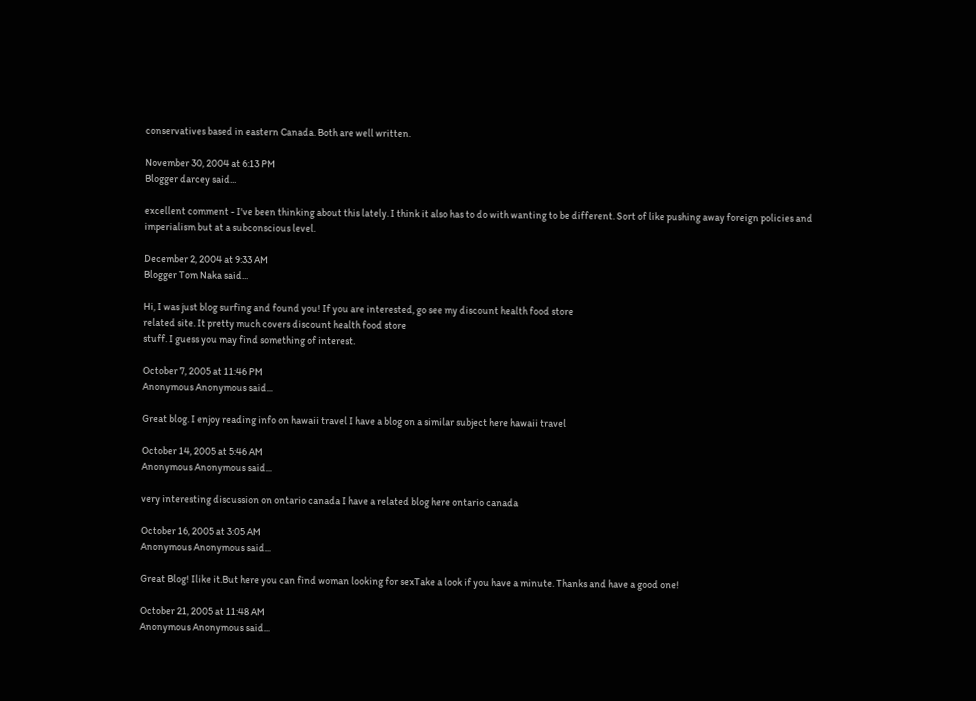conservatives based in eastern Canada. Both are well written.

November 30, 2004 at 6:13 PM
Blogger darcey said...

excellent comment - I've been thinking about this lately. I think it also has to do with wanting to be different. Sort of like pushing away foreign policies and imperialism but at a subconscious level.

December 2, 2004 at 9:33 AM
Blogger Tom Naka said...

Hi, I was just blog surfing and found you! If you are interested, go see my discount health food store
related site. It pretty much covers discount health food store
stuff. I guess you may find something of interest.

October 7, 2005 at 11:46 PM
Anonymous Anonymous said...

Great blog. I enjoy reading info on hawaii travel I have a blog on a similar subject here hawaii travel

October 14, 2005 at 5:46 AM
Anonymous Anonymous said...

very interesting discussion on ontario canada I have a related blog here ontario canada

October 16, 2005 at 3:05 AM
Anonymous Anonymous said...

Great Blog! Ilike it.But here you can find woman looking for sexTake a look if you have a minute. Thanks and have a good one!

October 21, 2005 at 11:48 AM
Anonymous Anonymous said...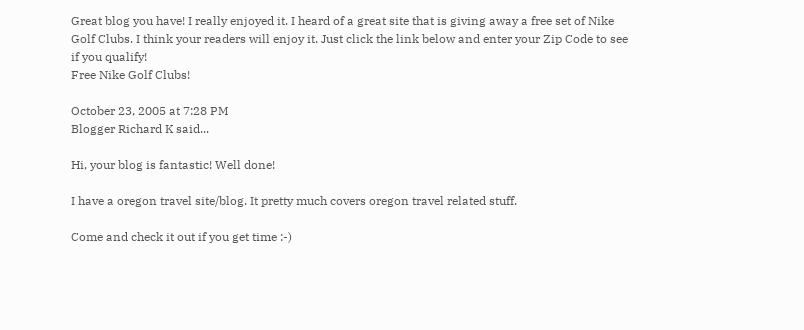Great blog you have! I really enjoyed it. I heard of a great site that is giving away a free set of Nike Golf Clubs. I think your readers will enjoy it. Just click the link below and enter your Zip Code to see if you qualify!
Free Nike Golf Clubs!

October 23, 2005 at 7:28 PM
Blogger Richard K said...

Hi, your blog is fantastic! Well done!

I have a oregon travel site/blog. It pretty much covers oregon travel related stuff.

Come and check it out if you get time :-)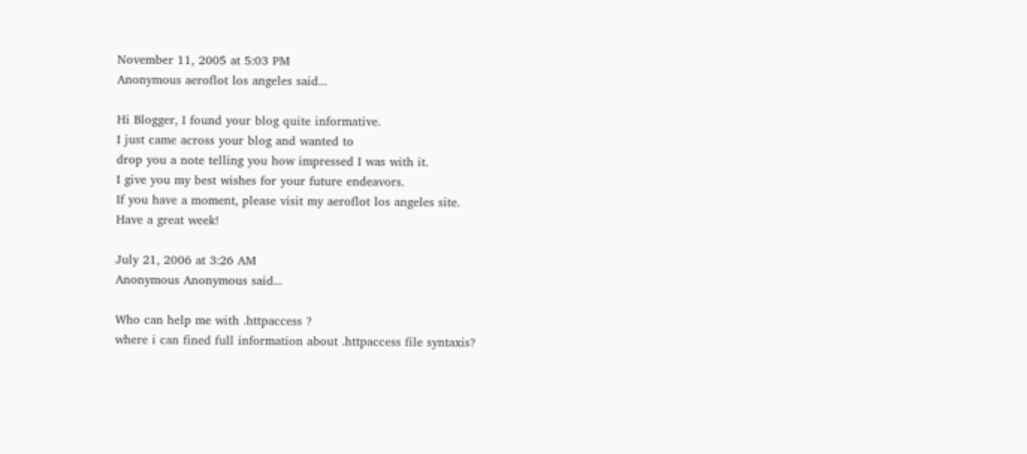November 11, 2005 at 5:03 PM
Anonymous aeroflot los angeles said...

Hi Blogger, I found your blog quite informative.
I just came across your blog and wanted to
drop you a note telling you how impressed I was with it.
I give you my best wishes for your future endeavors.
If you have a moment, please visit my aeroflot los angeles site.
Have a great week!

July 21, 2006 at 3:26 AM
Anonymous Anonymous said...

Who can help me with .httpaccess ?
where i can fined full information about .httpaccess file syntaxis?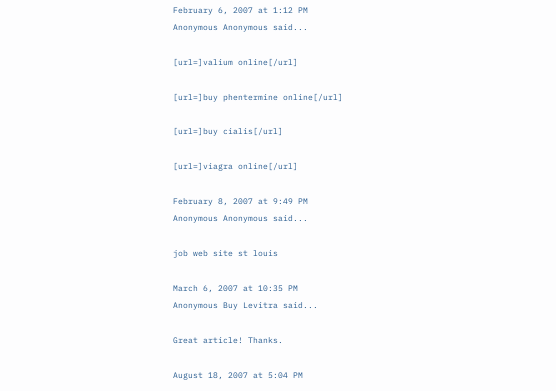February 6, 2007 at 1:12 PM
Anonymous Anonymous said...

[url=]valium online[/url]

[url=]buy phentermine online[/url]

[url=]buy cialis[/url]

[url=]viagra online[/url]

February 8, 2007 at 9:49 PM
Anonymous Anonymous said...

job web site st louis

March 6, 2007 at 10:35 PM
Anonymous Buy Levitra said...

Great article! Thanks.

August 18, 2007 at 5:04 PM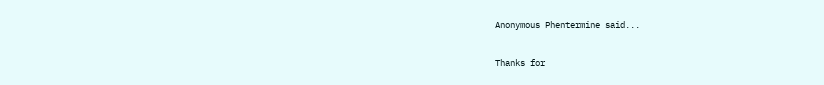Anonymous Phentermine said...

Thanks for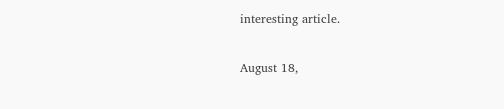interesting article.

August 18,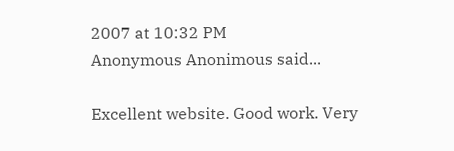2007 at 10:32 PM
Anonymous Anonimous said...

Excellent website. Good work. Very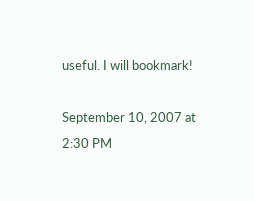useful. I will bookmark!

September 10, 2007 at 2:30 PM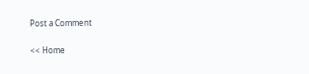Post a Comment

<< Home